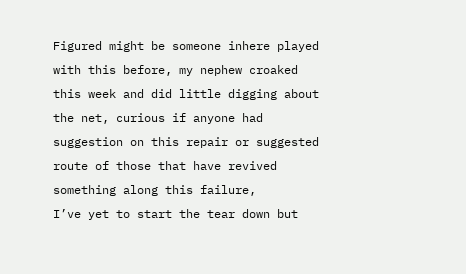Figured might be someone inhere played with this before, my nephew croaked this week and did little digging about the net, curious if anyone had suggestion on this repair or suggested route of those that have revived something along this failure,
I’ve yet to start the tear down but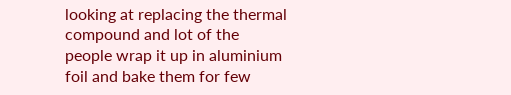looking at replacing the thermal compound and lot of the people wrap it up in aluminium foil and bake them for few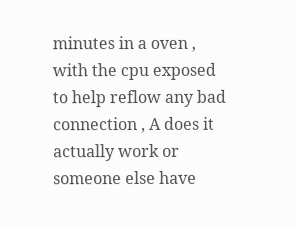minutes in a oven , with the cpu exposed to help reflow any bad connection , A does it actually work or someone else have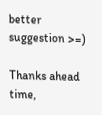better suggestion >=)

Thanks ahead time,